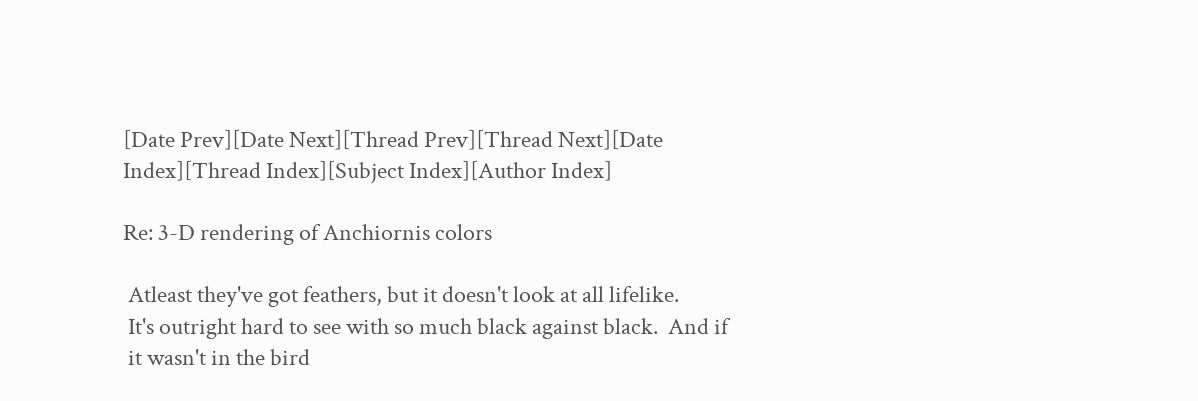[Date Prev][Date Next][Thread Prev][Thread Next][Date Index][Thread Index][Subject Index][Author Index]

Re: 3-D rendering of Anchiornis colors

 Atleast they've got feathers, but it doesn't look at all lifelike.
 It's outright hard to see with so much black against black.  And if
 it wasn't in the bird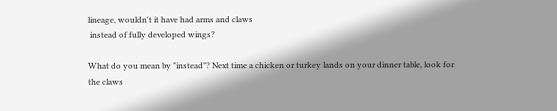lineage, wouldn't it have had arms and claws
 instead of fully developed wings?

What do you mean by "instead"? Next time a chicken or turkey lands on your dinner table, look for the claws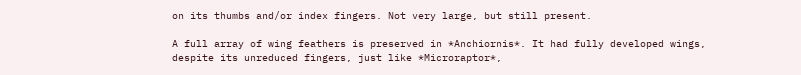on its thumbs and/or index fingers. Not very large, but still present.

A full array of wing feathers is preserved in *Anchiornis*. It had fully developed wings, despite its unreduced fingers, just like *Microraptor*,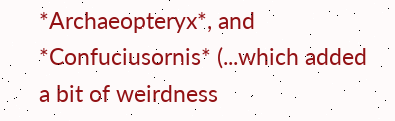*Archaeopteryx*, and *Confuciusornis* (...which added a bit of weirdness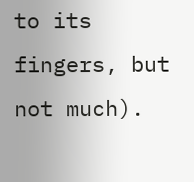to its fingers, but not much).